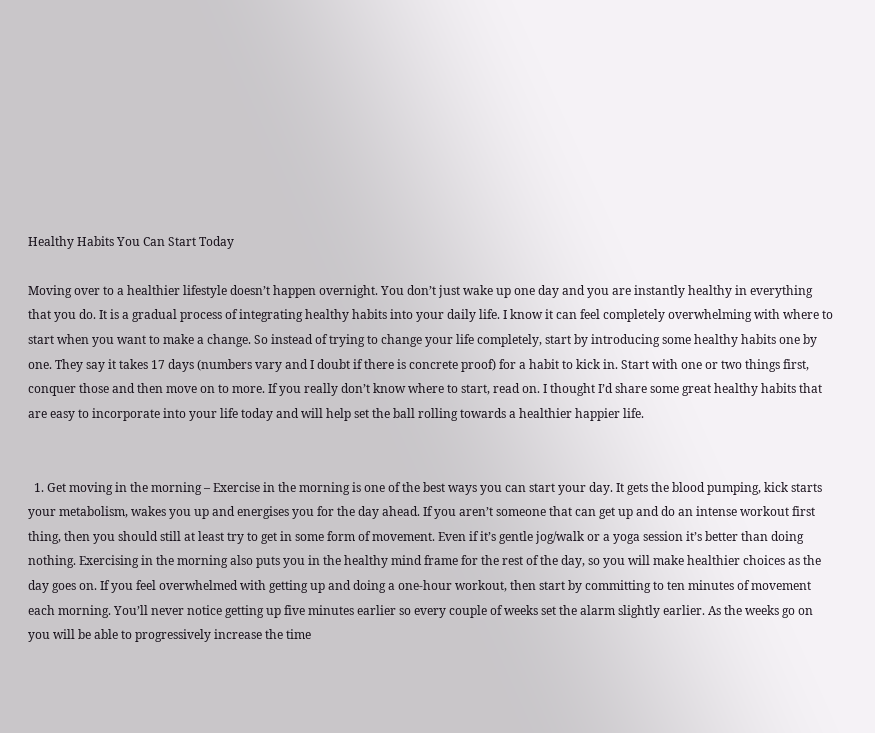Healthy Habits You Can Start Today

Moving over to a healthier lifestyle doesn’t happen overnight. You don’t just wake up one day and you are instantly healthy in everything that you do. It is a gradual process of integrating healthy habits into your daily life. I know it can feel completely overwhelming with where to start when you want to make a change. So instead of trying to change your life completely, start by introducing some healthy habits one by one. They say it takes 17 days (numbers vary and I doubt if there is concrete proof) for a habit to kick in. Start with one or two things first, conquer those and then move on to more. If you really don’t know where to start, read on. I thought I’d share some great healthy habits that are easy to incorporate into your life today and will help set the ball rolling towards a healthier happier life.


  1. Get moving in the morning – Exercise in the morning is one of the best ways you can start your day. It gets the blood pumping, kick starts your metabolism, wakes you up and energises you for the day ahead. If you aren’t someone that can get up and do an intense workout first thing, then you should still at least try to get in some form of movement. Even if it’s gentle jog/walk or a yoga session it’s better than doing nothing. Exercising in the morning also puts you in the healthy mind frame for the rest of the day, so you will make healthier choices as the day goes on. If you feel overwhelmed with getting up and doing a one-hour workout, then start by committing to ten minutes of movement each morning. You’ll never notice getting up five minutes earlier so every couple of weeks set the alarm slightly earlier. As the weeks go on you will be able to progressively increase the time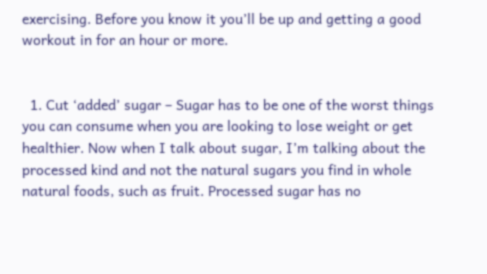exercising. Before you know it you’ll be up and getting a good workout in for an hour or more.


  1. Cut ‘added’ sugar – Sugar has to be one of the worst things you can consume when you are looking to lose weight or get healthier. Now when I talk about sugar, I’m talking about the processed kind and not the natural sugars you find in whole natural foods, such as fruit. Processed sugar has no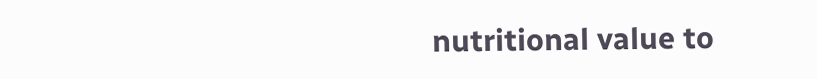nutritional value to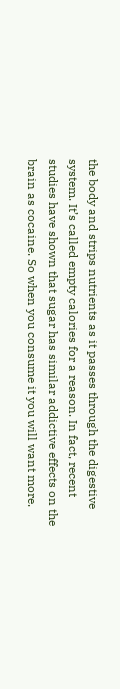the body and strips nutrients as it passes through the digestive system. It’s called empty calories for a reason. In fact, recent studies have shown that sugar has similar addictive effects on the brain as cocaine. So when you consume it you will want more.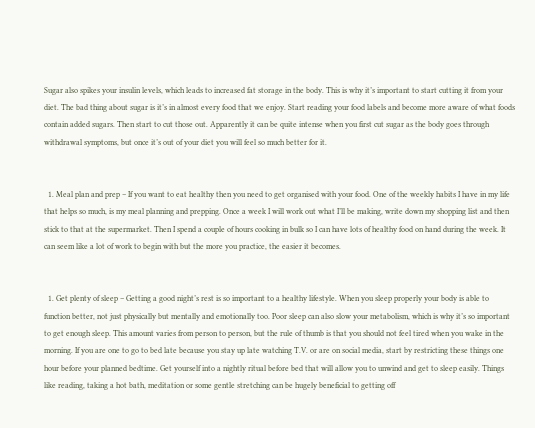Sugar also spikes your insulin levels, which leads to increased fat storage in the body. This is why it’s important to start cutting it from your diet. The bad thing about sugar is it’s in almost every food that we enjoy. Start reading your food labels and become more aware of what foods contain added sugars. Then start to cut those out. Apparently it can be quite intense when you first cut sugar as the body goes through withdrawal symptoms, but once it’s out of your diet you will feel so much better for it.


  1. Meal plan and prep – If you want to eat healthy then you need to get organised with your food. One of the weekly habits I have in my life that helps so much, is my meal planning and prepping. Once a week I will work out what I’ll be making, write down my shopping list and then stick to that at the supermarket. Then I spend a couple of hours cooking in bulk so I can have lots of healthy food on hand during the week. It can seem like a lot of work to begin with but the more you practice, the easier it becomes.


  1. Get plenty of sleep – Getting a good night’s rest is so important to a healthy lifestyle. When you sleep properly your body is able to function better, not just physically but mentally and emotionally too. Poor sleep can also slow your metabolism, which is why it’s so important to get enough sleep. This amount varies from person to person, but the rule of thumb is that you should not feel tired when you wake in the morning. If you are one to go to bed late because you stay up late watching T.V. or are on social media, start by restricting these things one hour before your planned bedtime. Get yourself into a nightly ritual before bed that will allow you to unwind and get to sleep easily. Things like reading, taking a hot bath, meditation or some gentle stretching can be hugely beneficial to getting off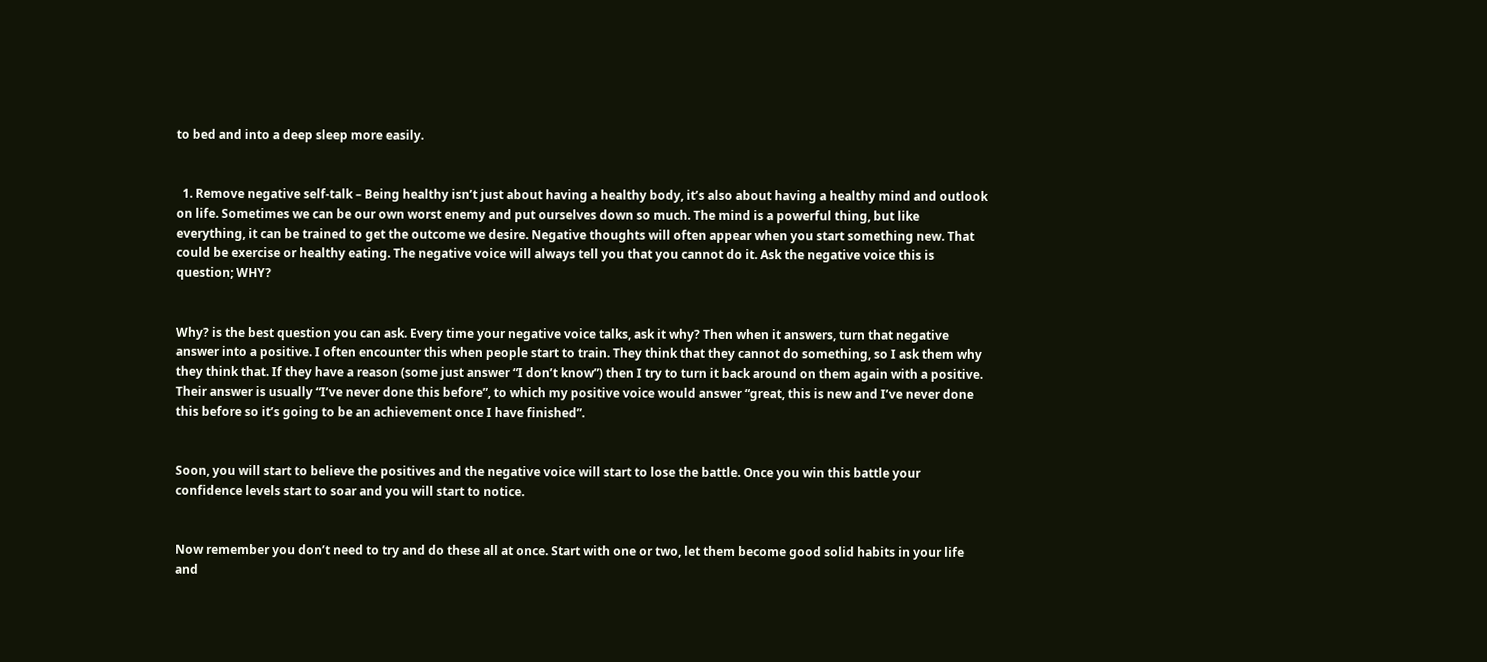to bed and into a deep sleep more easily.


  1. Remove negative self-talk – Being healthy isn’t just about having a healthy body, it’s also about having a healthy mind and outlook on life. Sometimes we can be our own worst enemy and put ourselves down so much. The mind is a powerful thing, but like everything, it can be trained to get the outcome we desire. Negative thoughts will often appear when you start something new. That could be exercise or healthy eating. The negative voice will always tell you that you cannot do it. Ask the negative voice this is question; WHY?


Why? is the best question you can ask. Every time your negative voice talks, ask it why? Then when it answers, turn that negative answer into a positive. I often encounter this when people start to train. They think that they cannot do something, so I ask them why they think that. If they have a reason (some just answer “I don’t know”) then I try to turn it back around on them again with a positive. Their answer is usually “I’ve never done this before”, to which my positive voice would answer “great, this is new and I’ve never done this before so it’s going to be an achievement once I have finished”.


Soon, you will start to believe the positives and the negative voice will start to lose the battle. Once you win this battle your confidence levels start to soar and you will start to notice.


Now remember you don’t need to try and do these all at once. Start with one or two, let them become good solid habits in your life and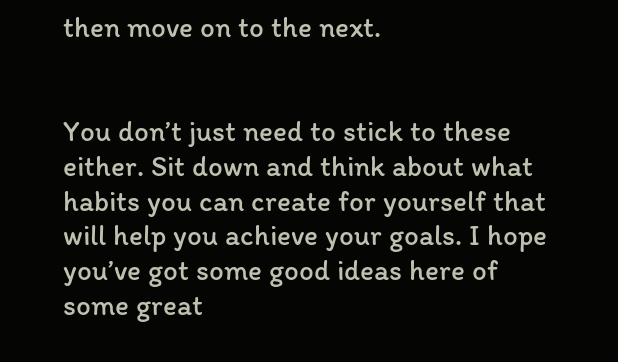then move on to the next.


You don’t just need to stick to these either. Sit down and think about what habits you can create for yourself that will help you achieve your goals. I hope you’ve got some good ideas here of some great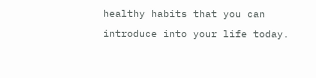healthy habits that you can introduce into your life today.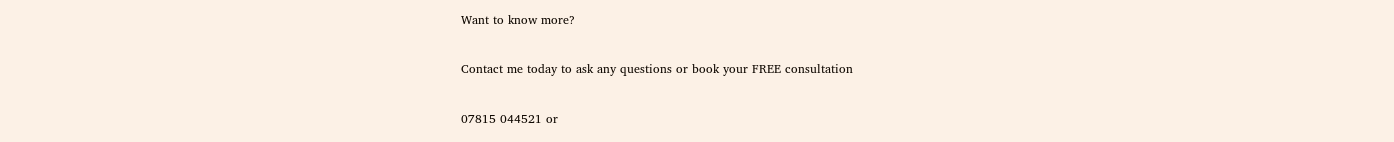Want to know more?

Contact me today to ask any questions or book your FREE consultation

07815 044521 or